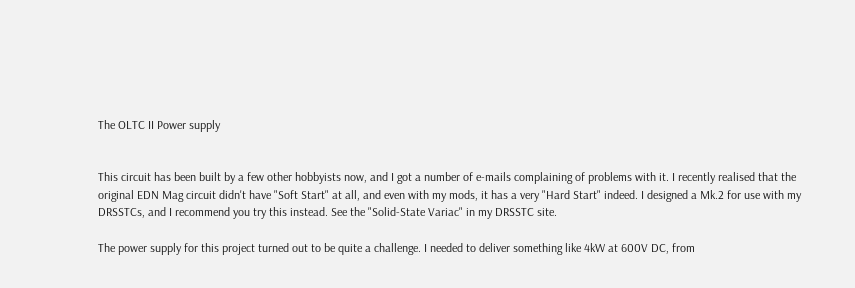The OLTC II Power supply


This circuit has been built by a few other hobbyists now, and I got a number of e-mails complaining of problems with it. I recently realised that the original EDN Mag circuit didn't have "Soft Start" at all, and even with my mods, it has a very "Hard Start" indeed. I designed a Mk.2 for use with my DRSSTCs, and I recommend you try this instead. See the "Solid-State Variac" in my DRSSTC site.

The power supply for this project turned out to be quite a challenge. I needed to deliver something like 4kW at 600V DC, from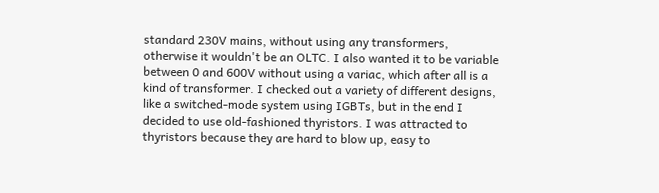standard 230V mains, without using any transformers, otherwise it wouldn't be an OLTC. I also wanted it to be variable between 0 and 600V without using a variac, which after all is a kind of transformer. I checked out a variety of different designs, like a switched-mode system using IGBTs, but in the end I decided to use old-fashioned thyristors. I was attracted to thyristors because they are hard to blow up, easy to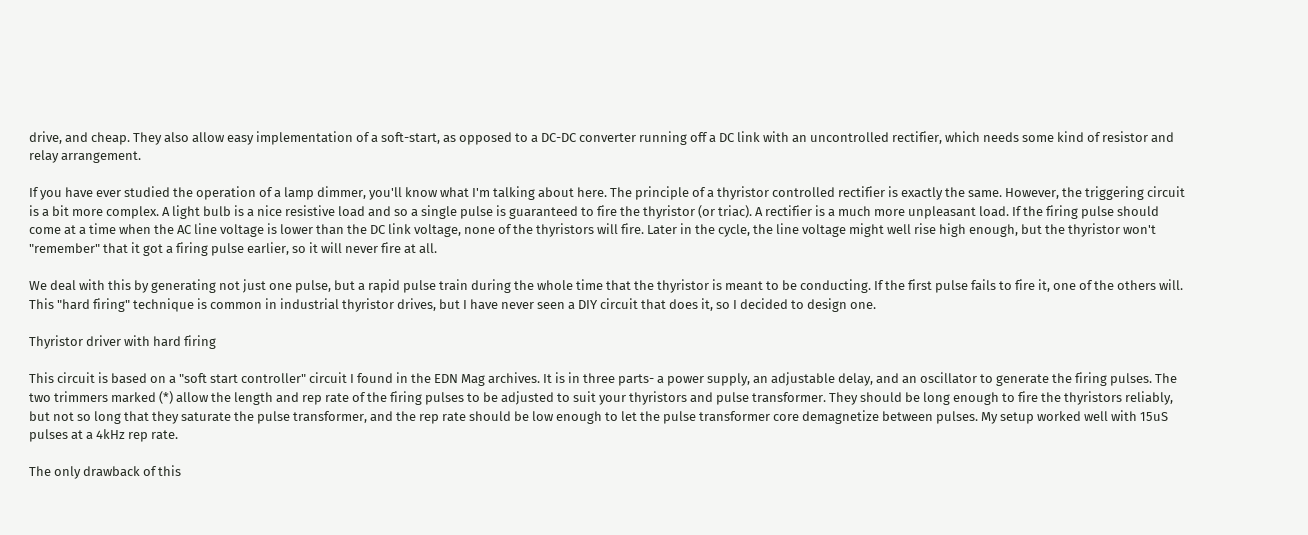drive, and cheap. They also allow easy implementation of a soft-start, as opposed to a DC-DC converter running off a DC link with an uncontrolled rectifier, which needs some kind of resistor and relay arrangement.

If you have ever studied the operation of a lamp dimmer, you'll know what I'm talking about here. The principle of a thyristor controlled rectifier is exactly the same. However, the triggering circuit is a bit more complex. A light bulb is a nice resistive load and so a single pulse is guaranteed to fire the thyristor (or triac). A rectifier is a much more unpleasant load. If the firing pulse should come at a time when the AC line voltage is lower than the DC link voltage, none of the thyristors will fire. Later in the cycle, the line voltage might well rise high enough, but the thyristor won't "remember" that it got a firing pulse earlier, so it will never fire at all.

We deal with this by generating not just one pulse, but a rapid pulse train during the whole time that the thyristor is meant to be conducting. If the first pulse fails to fire it, one of the others will. This "hard firing" technique is common in industrial thyristor drives, but I have never seen a DIY circuit that does it, so I decided to design one.

Thyristor driver with hard firing

This circuit is based on a "soft start controller" circuit I found in the EDN Mag archives. It is in three parts- a power supply, an adjustable delay, and an oscillator to generate the firing pulses. The two trimmers marked (*) allow the length and rep rate of the firing pulses to be adjusted to suit your thyristors and pulse transformer. They should be long enough to fire the thyristors reliably, but not so long that they saturate the pulse transformer, and the rep rate should be low enough to let the pulse transformer core demagnetize between pulses. My setup worked well with 15uS pulses at a 4kHz rep rate.

The only drawback of this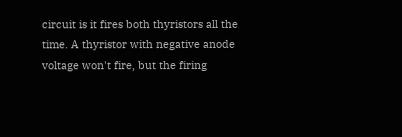circuit is it fires both thyristors all the time. A thyristor with negative anode voltage won't fire, but the firing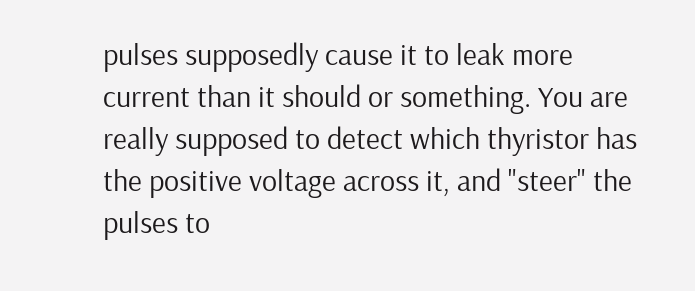pulses supposedly cause it to leak more current than it should or something. You are really supposed to detect which thyristor has the positive voltage across it, and "steer" the pulses to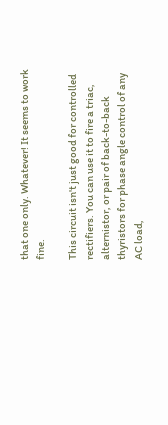that one only. Whatever! It seems to work fine.

This circuit isn't just good for controlled rectifiers. You can use it to fire a triac, alternistor, or pair of back-to-back thyristors for phase angle control of any AC load,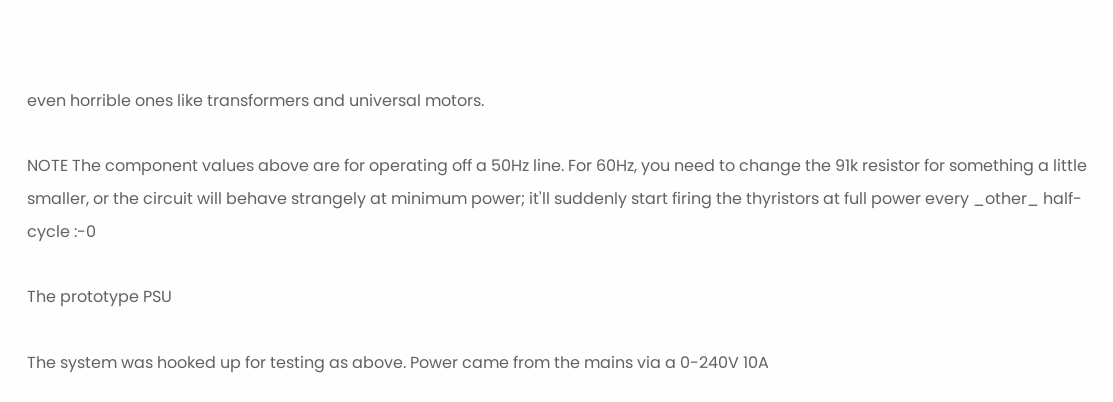even horrible ones like transformers and universal motors.

NOTE The component values above are for operating off a 50Hz line. For 60Hz, you need to change the 91k resistor for something a little smaller, or the circuit will behave strangely at minimum power; it'll suddenly start firing the thyristors at full power every _other_ half-cycle :-0

The prototype PSU

The system was hooked up for testing as above. Power came from the mains via a 0-240V 10A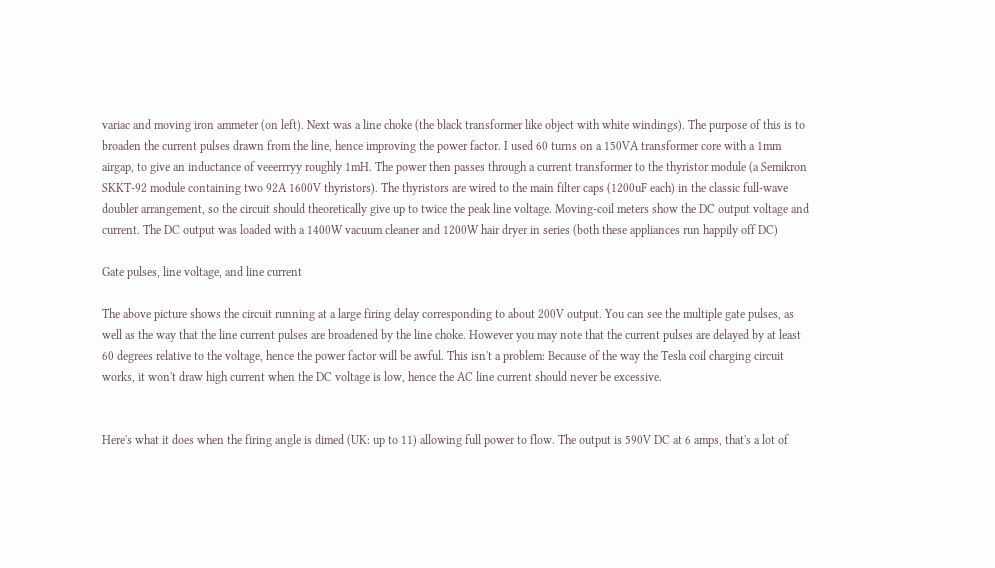variac and moving iron ammeter (on left). Next was a line choke (the black transformer like object with white windings). The purpose of this is to broaden the current pulses drawn from the line, hence improving the power factor. I used 60 turns on a 150VA transformer core with a 1mm airgap, to give an inductance of veeerrryy roughly 1mH. The power then passes through a current transformer to the thyristor module (a Semikron SKKT-92 module containing two 92A 1600V thyristors). The thyristors are wired to the main filter caps (1200uF each) in the classic full-wave doubler arrangement, so the circuit should theoretically give up to twice the peak line voltage. Moving-coil meters show the DC output voltage and current. The DC output was loaded with a 1400W vacuum cleaner and 1200W hair dryer in series (both these appliances run happily off DC)

Gate pulses, line voltage, and line current

The above picture shows the circuit running at a large firing delay corresponding to about 200V output. You can see the multiple gate pulses, as well as the way that the line current pulses are broadened by the line choke. However you may note that the current pulses are delayed by at least 60 degrees relative to the voltage, hence the power factor will be awful. This isn't a problem: Because of the way the Tesla coil charging circuit works, it won't draw high current when the DC voltage is low, hence the AC line current should never be excessive.


Here's what it does when the firing angle is dimed (UK: up to 11) allowing full power to flow. The output is 590V DC at 6 amps, that's a lot of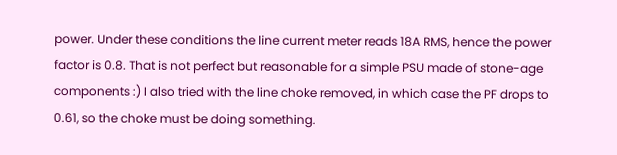power. Under these conditions the line current meter reads 18A RMS, hence the power factor is 0.8. That is not perfect but reasonable for a simple PSU made of stone-age components :) I also tried with the line choke removed, in which case the PF drops to 0.61, so the choke must be doing something.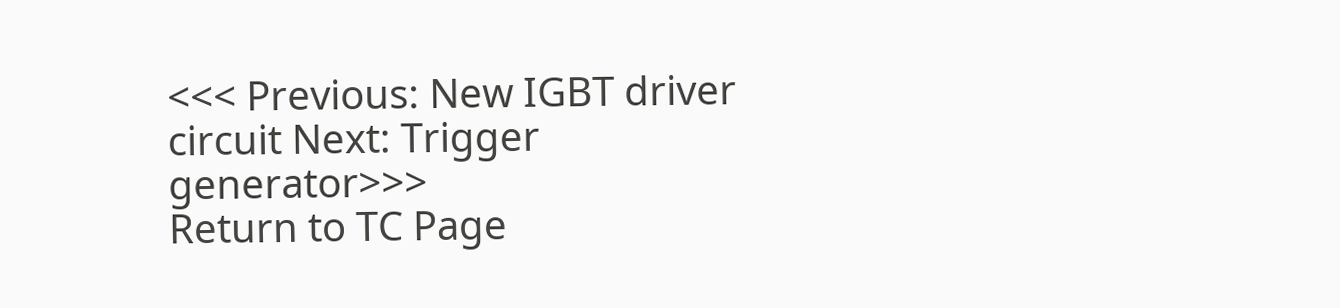<<< Previous: New IGBT driver circuit Next: Trigger generator>>>
Return to TC Page